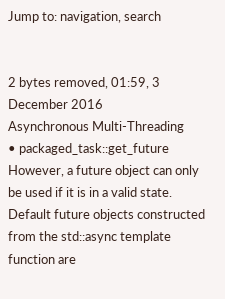Jump to: navigation, search


2 bytes removed, 01:59, 3 December 2016
Asynchronous Multi-Threading
• packaged_task::get_future
However, a future object can only be used if it is in a valid state. Default future objects constructed from the std::async template function are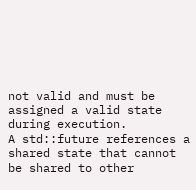not valid and must be assigned a valid state during execution.
A std::future references a shared state that cannot be shared to other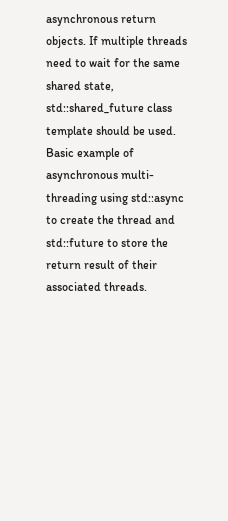asynchronous return objects. If multiple threads need to wait for the same shared state, std::shared_future class template should be used.
Basic example of asynchronous multi-threading using std::async to create the thread and std::future to store the return result of their associated threads.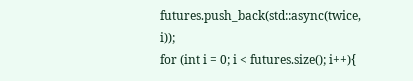futures.push_back(std::async(twice, i));
for (int i = 0; i < futures.size(); i++){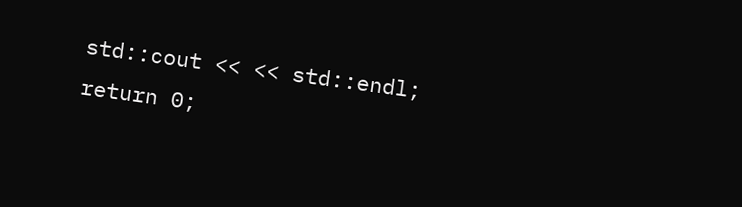std::cout << << std::endl;
return 0;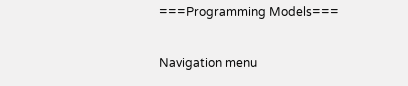===Programming Models===

Navigation menu